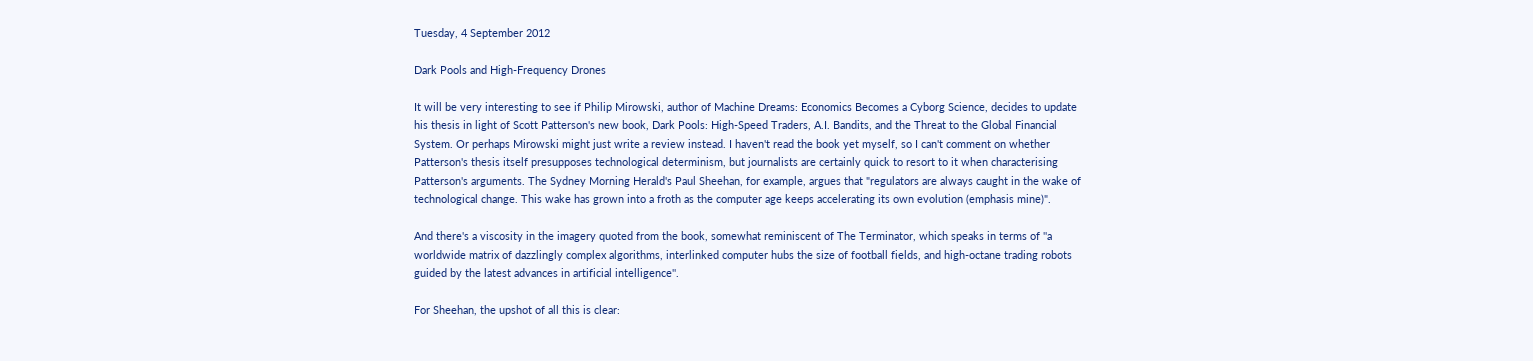Tuesday, 4 September 2012

Dark Pools and High-Frequency Drones

It will be very interesting to see if Philip Mirowski, author of Machine Dreams: Economics Becomes a Cyborg Science, decides to update his thesis in light of Scott Patterson's new book, Dark Pools: High-Speed Traders, A.I. Bandits, and the Threat to the Global Financial System. Or perhaps Mirowski might just write a review instead. I haven't read the book yet myself, so I can't comment on whether Patterson's thesis itself presupposes technological determinism, but journalists are certainly quick to resort to it when characterising Patterson's arguments. The Sydney Morning Herald's Paul Sheehan, for example, argues that "regulators are always caught in the wake of technological change. This wake has grown into a froth as the computer age keeps accelerating its own evolution (emphasis mine)".

And there's a viscosity in the imagery quoted from the book, somewhat reminiscent of The Terminator, which speaks in terms of ''a worldwide matrix of dazzlingly complex algorithms, interlinked computer hubs the size of football fields, and high-octane trading robots guided by the latest advances in artificial intelligence''.

For Sheehan, the upshot of all this is clear: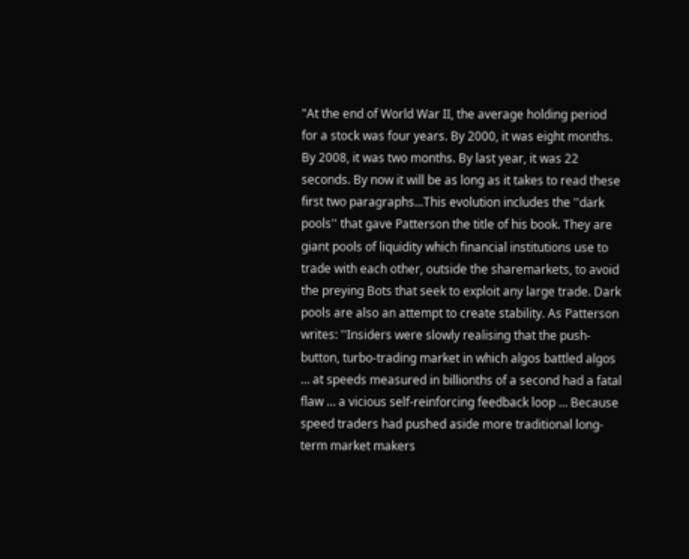"At the end of World War II, the average holding period for a stock was four years. By 2000, it was eight months. By 2008, it was two months. By last year, it was 22 seconds. By now it will be as long as it takes to read these first two paragraphs...This evolution includes the ''dark pools'' that gave Patterson the title of his book. They are giant pools of liquidity which financial institutions use to trade with each other, outside the sharemarkets, to avoid the preying Bots that seek to exploit any large trade. Dark pools are also an attempt to create stability. As Patterson writes: ''Insiders were slowly realising that the push-button, turbo-trading market in which algos battled algos … at speeds measured in billionths of a second had a fatal flaw … a vicious self-reinforcing feedback loop … Because speed traders had pushed aside more traditional long-term market makers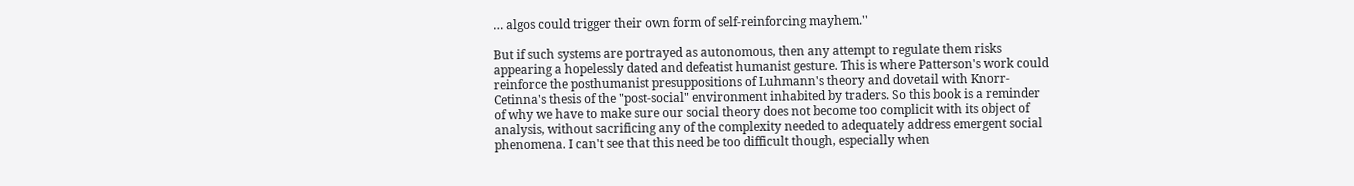… algos could trigger their own form of self-reinforcing mayhem.''

But if such systems are portrayed as autonomous, then any attempt to regulate them risks appearing a hopelessly dated and defeatist humanist gesture. This is where Patterson's work could reinforce the posthumanist presuppositions of Luhmann's theory and dovetail with Knorr-Cetinna's thesis of the "post-social" environment inhabited by traders. So this book is a reminder of why we have to make sure our social theory does not become too complicit with its object of analysis, without sacrificing any of the complexity needed to adequately address emergent social phenomena. I can't see that this need be too difficult though, especially when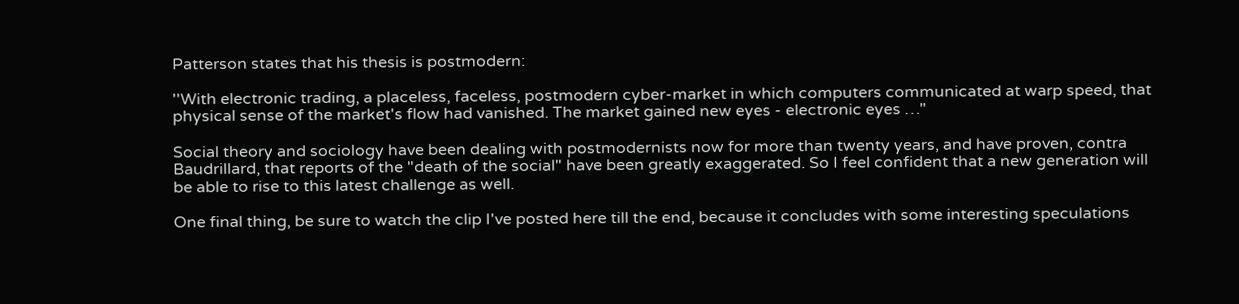Patterson states that his thesis is postmodern:

''With electronic trading, a placeless, faceless, postmodern cyber-market in which computers communicated at warp speed, that physical sense of the market's flow had vanished. The market gained new eyes - electronic eyes …"

Social theory and sociology have been dealing with postmodernists now for more than twenty years, and have proven, contra Baudrillard, that reports of the "death of the social" have been greatly exaggerated. So I feel confident that a new generation will be able to rise to this latest challenge as well.

One final thing, be sure to watch the clip I've posted here till the end, because it concludes with some interesting speculations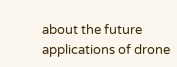about the future applications of drone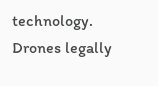technology. Drones legally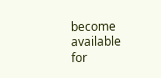become available for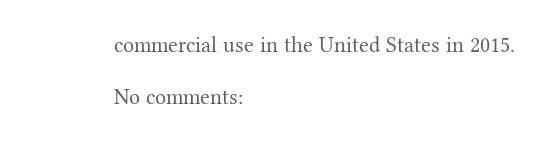commercial use in the United States in 2015.

No comments: